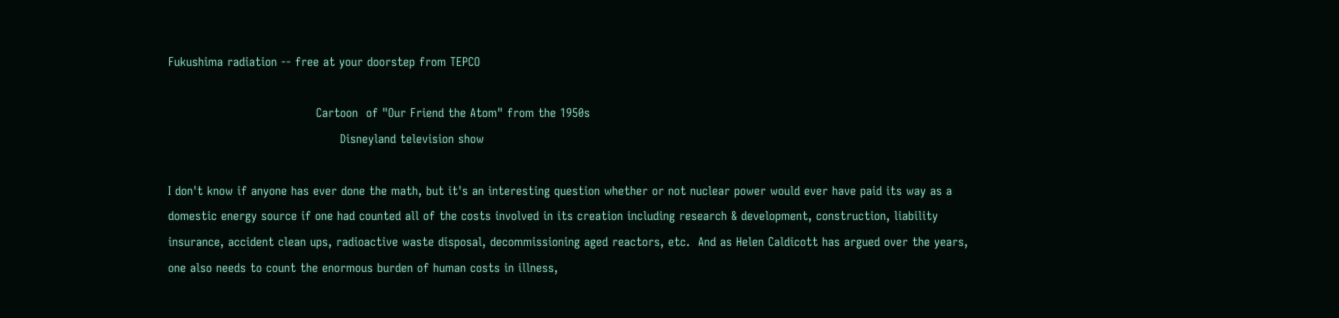Fukushima radiation -- free at your doorstep from TEPCO

                                     Cartoon  of "Our Friend the Atom" from the 1950s
                                           Disneyland television show

I don't know if anyone has ever done the math, but it's an interesting question whether or not nuclear power would ever have paid its way as a domestic energy source if one had counted all of the costs involved in its creation including research & development, construction, liability insurance, accident clean ups, radioactive waste disposal, decommissioning aged reactors, etc.  And as Helen Caldicott has argued over the years, one also needs to count the enormous burden of human costs in illness,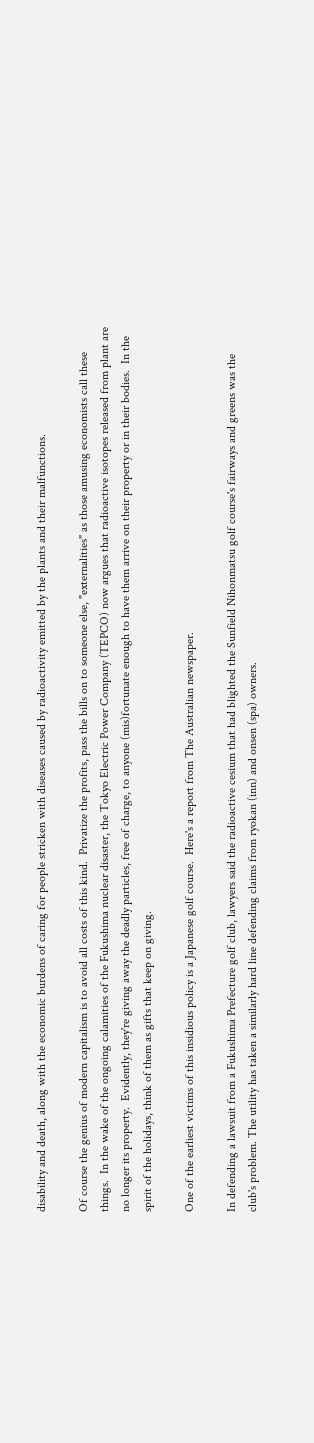disability and death, along with the economic burdens of caring for people stricken with diseases caused by radioactivity emitted by the plants and their malfunctions.

Of course the genius of modern capitalism is to avoid all costs of this kind.  Privatize the profits, pass the bills on to someone else, "externalities" as those amusing economists call these things.  In the wake of the ongoing calamities of the Fukushima nuclear disaster, the Tokyo Electric Power Company (TEPCO) now argues that radioactive isotopes released from plant are no longer its property.  Evidently, they're giving away the deadly particles, free of charge, to anyone (mis)fortunate enough to have them arrive on their property or in their bodies.  In the spirit of the holidays, think of them as gifts that keep on giving.

One of the earliest victims of this insidious policy is a Japanese golf course.  Here's a report from The Australian newspaper.

In defending a lawsuit from a Fukushima Prefecture golf club, lawyers said the radioactive cesium that had blighted the Sunfield Nihonmatsu golf course's fairways and greens was the club's problem. The utility has taken a similarly hard line defending claims from ryokan (inn) and onsen (spa) owners.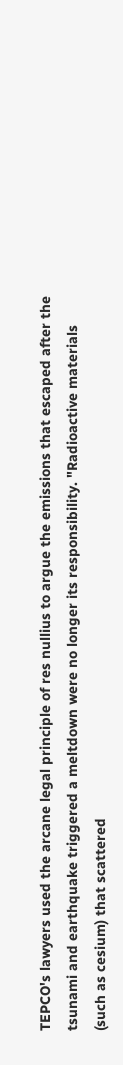TEPCO's lawyers used the arcane legal principle of res nullius to argue the emissions that escaped after the tsunami and earthquake triggered a meltdown were no longer its responsibility. "Radioactive materials (such as cesium) that scattered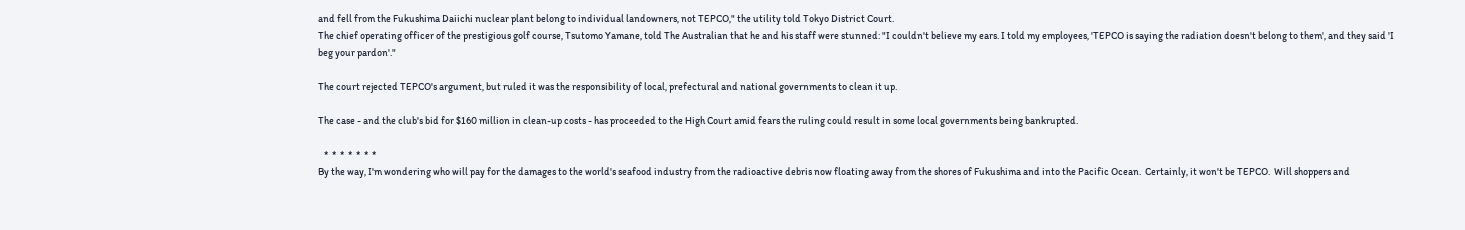and fell from the Fukushima Daiichi nuclear plant belong to individual landowners, not TEPCO," the utility told Tokyo District Court.
The chief operating officer of the prestigious golf course, Tsutomo Yamane, told The Australian that he and his staff were stunned: "I couldn't believe my ears. I told my employees, 'TEPCO is saying the radiation doesn't belong to them', and they said 'I beg your pardon'."

The court rejected TEPCO's argument, but ruled it was the responsibility of local, prefectural and national governments to clean it up.

The case - and the club's bid for $160 million in clean-up costs - has proceeded to the High Court amid fears the ruling could result in some local governments being bankrupted.

   *  *  *  *  *  *  *
By the way, I'm wondering who will pay for the damages to the world's seafood industry from the radioactive debris now floating away from the shores of Fukushima and into the Pacific Ocean.  Certainly, it won't be TEPCO.  Will shoppers and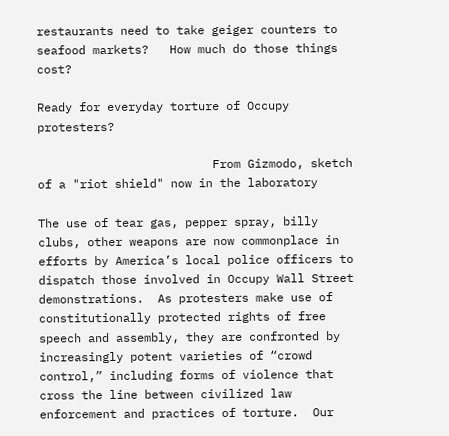restaurants need to take geiger counters to seafood markets?   How much do those things cost?

Ready for everyday torture of Occupy protesters?

                         From Gizmodo, sketch of a "riot shield" now in the laboratory

The use of tear gas, pepper spray, billy clubs, other weapons are now commonplace in efforts by America’s local police officers to dispatch those involved in Occupy Wall Street demonstrations.  As protesters make use of constitutionally protected rights of free speech and assembly, they are confronted by increasingly potent varieties of “crowd control,” including forms of violence that cross the line between civilized law enforcement and practices of torture.  Our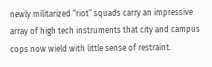newly militarized “riot” squads carry an impressive array of high tech instruments that city and campus cops now wield with little sense of restraint.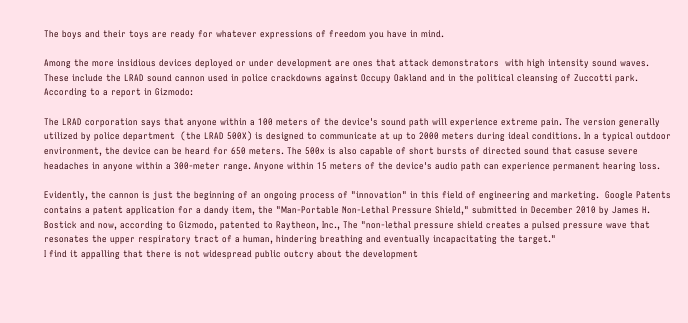The boys and their toys are ready for whatever expressions of freedom you have in mind.

Among the more insidious devices deployed or under development are ones that attack demonstrators  with high intensity sound waves.  These include the LRAD sound cannon used in police crackdowns against Occupy Oakland and in the political cleansing of Zuccotti park.  According to a report in Gizmodo:

The LRAD corporation says that anyone within a 100 meters of the device's sound path will experience extreme pain. The version generally utilized by police department  (the LRAD 500X) is designed to communicate at up to 2000 meters during ideal conditions. In a typical outdoor environment, the device can be heard for 650 meters. The 500x is also capable of short bursts of directed sound that casuse severe headaches in anyone within a 300-meter range. Anyone within 15 meters of the device's audio path can experience permanent hearing loss.

Evidently, the cannon is just the beginning of an ongoing process of "innovation" in this field of engineering and marketing.  Google Patents contains a patent application for a dandy item, the "Man-Portable Non-Lethal Pressure Shield," submitted in December 2010 by James H. Bostick and now, according to Gizmodo, patented to Raytheon, Inc., The "non-lethal pressure shield creates a pulsed pressure wave that resonates the upper respiratory tract of a human, hindering breathing and eventually incapacitating the target."
I find it appalling that there is not widespread public outcry about the development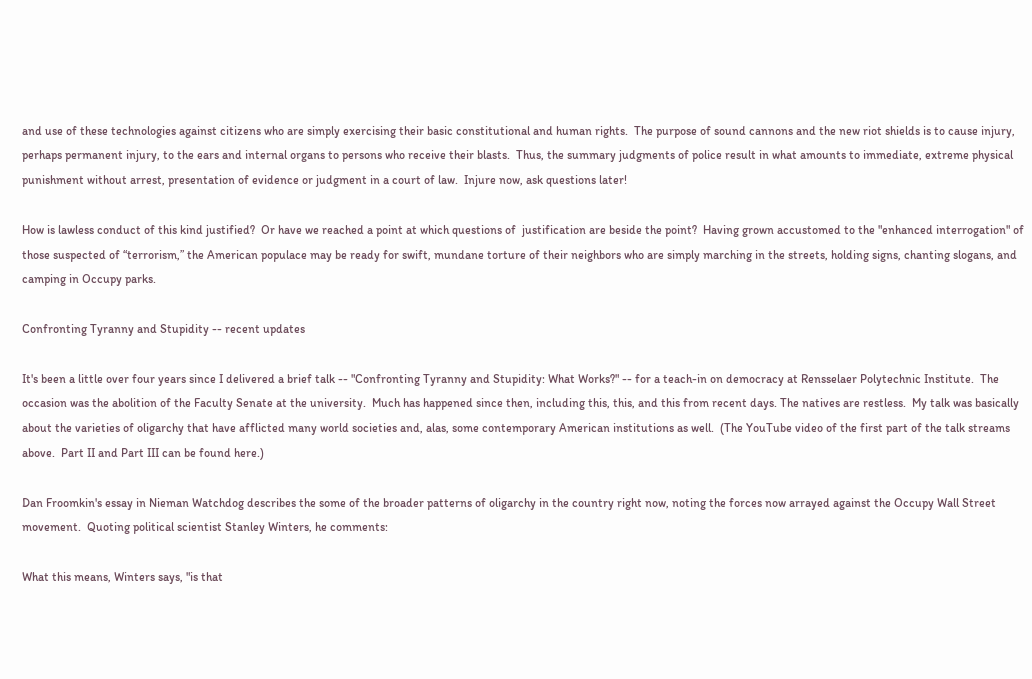and use of these technologies against citizens who are simply exercising their basic constitutional and human rights.  The purpose of sound cannons and the new riot shields is to cause injury, perhaps permanent injury, to the ears and internal organs to persons who receive their blasts.  Thus, the summary judgments of police result in what amounts to immediate, extreme physical punishment without arrest, presentation of evidence or judgment in a court of law.  Injure now, ask questions later!

How is lawless conduct of this kind justified?  Or have we reached a point at which questions of  justification are beside the point?  Having grown accustomed to the "enhanced interrogation" of those suspected of “terrorism,” the American populace may be ready for swift, mundane torture of their neighbors who are simply marching in the streets, holding signs, chanting slogans, and camping in Occupy parks.

Confronting Tyranny and Stupidity -- recent updates

It's been a little over four years since I delivered a brief talk -- "Confronting Tyranny and Stupidity: What Works?" -- for a teach-in on democracy at Rensselaer Polytechnic Institute.  The occasion was the abolition of the Faculty Senate at the university.  Much has happened since then, including this, this, and this from recent days. The natives are restless.  My talk was basically about the varieties of oligarchy that have afflicted many world societies and, alas, some contemporary American institutions as well.  (The YouTube video of the first part of the talk streams above.  Part II and Part III can be found here.)

Dan Froomkin's essay in Nieman Watchdog describes the some of the broader patterns of oligarchy in the country right now, noting the forces now arrayed against the Occupy Wall Street movement.  Quoting political scientist Stanley Winters, he comments:

What this means, Winters says, "is that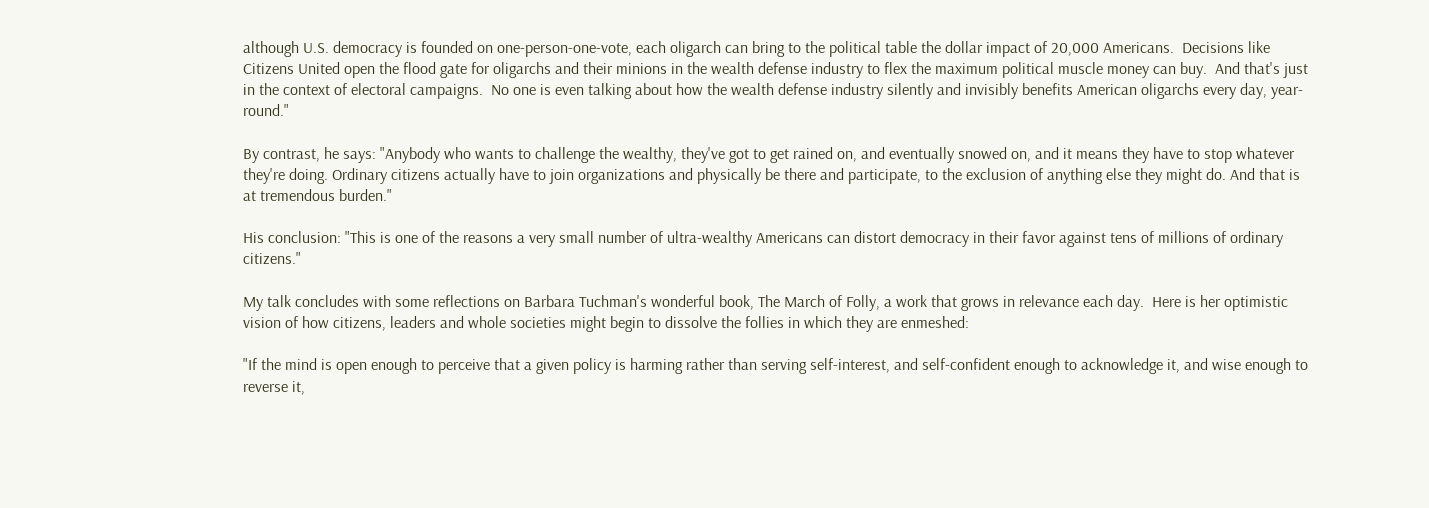although U.S. democracy is founded on one-person-one-vote, each oligarch can bring to the political table the dollar impact of 20,000 Americans.  Decisions like Citizens United open the flood gate for oligarchs and their minions in the wealth defense industry to flex the maximum political muscle money can buy.  And that's just in the context of electoral campaigns.  No one is even talking about how the wealth defense industry silently and invisibly benefits American oligarchs every day, year-round."

By contrast, he says: "Anybody who wants to challenge the wealthy, they've got to get rained on, and eventually snowed on, and it means they have to stop whatever they're doing. Ordinary citizens actually have to join organizations and physically be there and participate, to the exclusion of anything else they might do. And that is at tremendous burden."

His conclusion: "This is one of the reasons a very small number of ultra-wealthy Americans can distort democracy in their favor against tens of millions of ordinary citizens."

My talk concludes with some reflections on Barbara Tuchman's wonderful book, The March of Folly, a work that grows in relevance each day.  Here is her optimistic vision of how citizens, leaders and whole societies might begin to dissolve the follies in which they are enmeshed:

"If the mind is open enough to perceive that a given policy is harming rather than serving self-interest, and self-confident enough to acknowledge it, and wise enough to reverse it,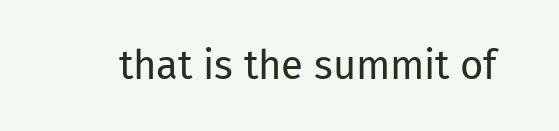that is the summit of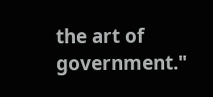the art of government."